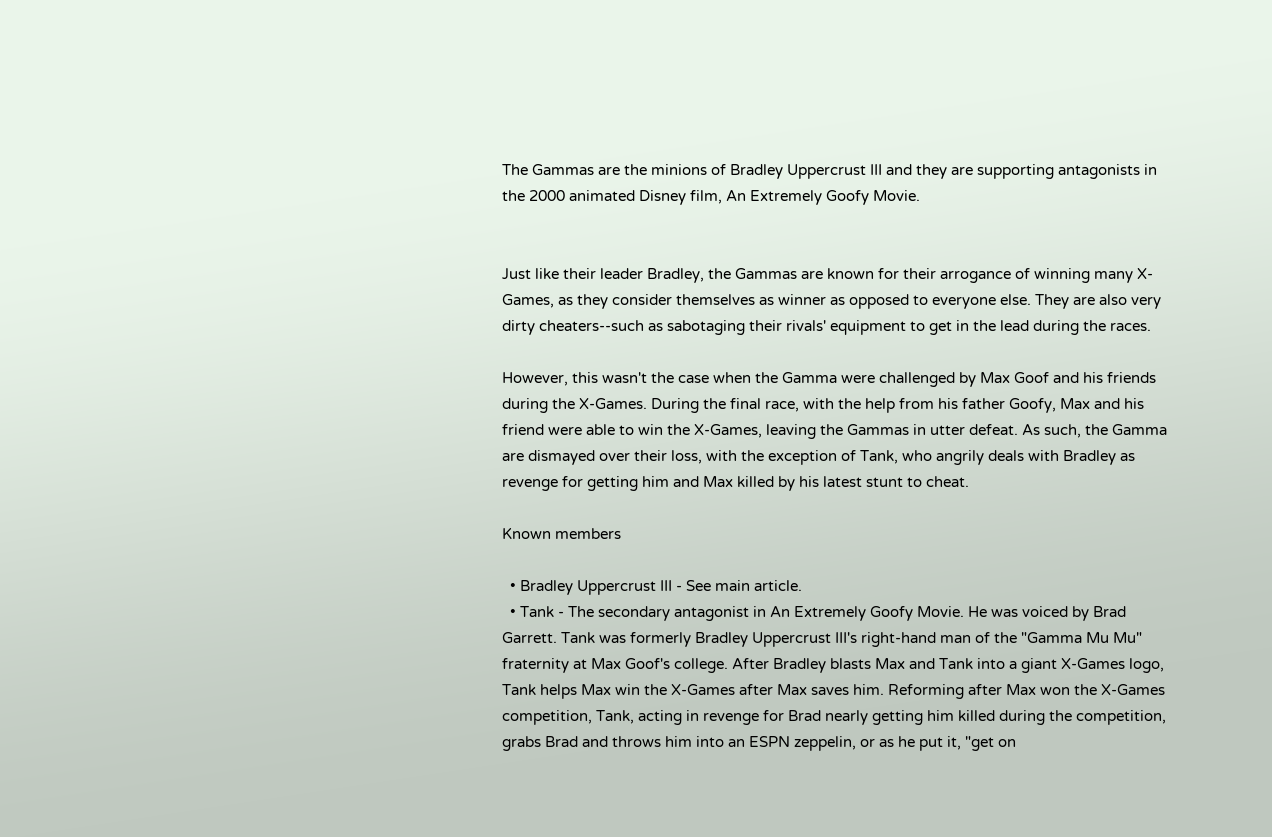The Gammas are the minions of Bradley Uppercrust III and they are supporting antagonists in the 2000 animated Disney film, An Extremely Goofy Movie.


Just like their leader Bradley, the Gammas are known for their arrogance of winning many X-Games, as they consider themselves as winner as opposed to everyone else. They are also very dirty cheaters--such as sabotaging their rivals' equipment to get in the lead during the races.

However, this wasn't the case when the Gamma were challenged by Max Goof and his friends during the X-Games. During the final race, with the help from his father Goofy, Max and his friend were able to win the X-Games, leaving the Gammas in utter defeat. As such, the Gamma are dismayed over their loss, with the exception of Tank, who angrily deals with Bradley as revenge for getting him and Max killed by his latest stunt to cheat.

Known members

  • Bradley Uppercrust III - See main article.
  • Tank - The secondary antagonist in An Extremely Goofy Movie. He was voiced by Brad Garrett. Tank was formerly Bradley Uppercrust III's right-hand man of the "Gamma Mu Mu" fraternity at Max Goof's college. After Bradley blasts Max and Tank into a giant X-Games logo, Tank helps Max win the X-Games after Max saves him. Reforming after Max won the X-Games competition, Tank, acting in revenge for Brad nearly getting him killed during the competition, grabs Brad and throws him into an ESPN zeppelin, or as he put it, "get on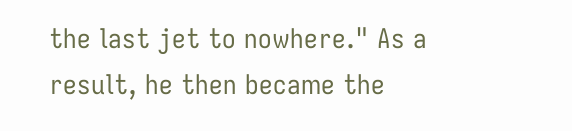the last jet to nowhere." As a result, he then became the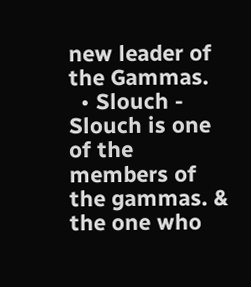new leader of the Gammas.
  • Slouch - Slouch is one of the members of the gammas. & the one who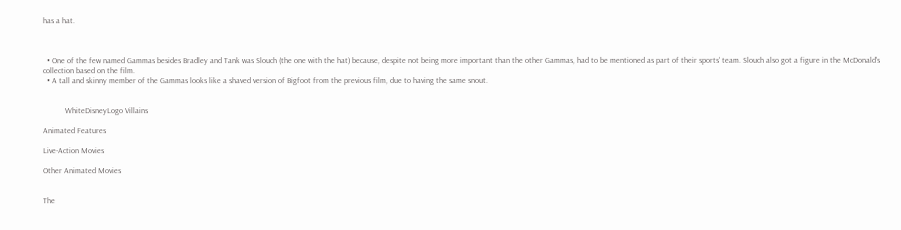has a hat.



  • One of the few named Gammas besides Bradley and Tank was Slouch (the one with the hat) because, despite not being more important than the other Gammas, had to be mentioned as part of their sports' team. Slouch also got a figure in the McDonald's collection based on the film.
  • A tall and skinny member of the Gammas looks like a shaved version of Bigfoot from the previous film, due to having the same snout.


           WhiteDisneyLogo Villains

Animated Features

Live-Action Movies

Other Animated Movies


The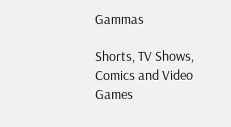Gammas

Shorts, TV Shows, Comics and Video Games